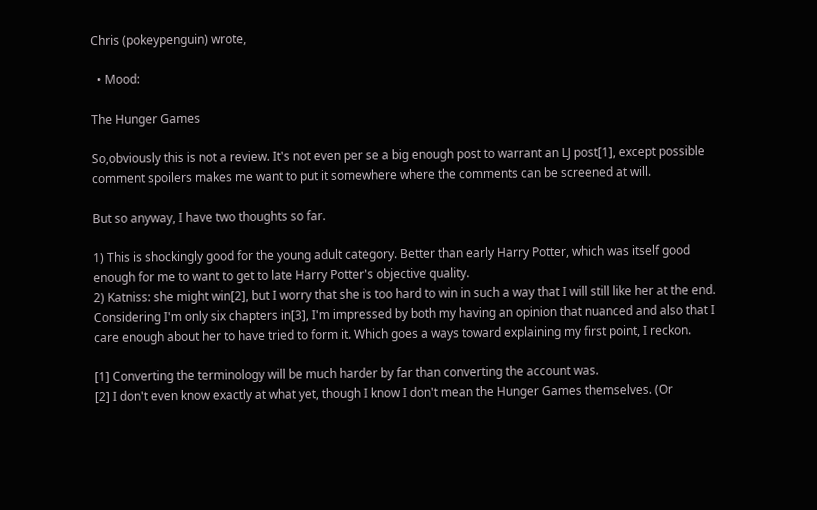Chris (pokeypenguin) wrote,

  • Mood:

The Hunger Games

So,obviously this is not a review. It's not even per se a big enough post to warrant an LJ post[1], except possible comment spoilers makes me want to put it somewhere where the comments can be screened at will.

But so anyway, I have two thoughts so far.

1) This is shockingly good for the young adult category. Better than early Harry Potter, which was itself good enough for me to want to get to late Harry Potter's objective quality.
2) Katniss: she might win[2], but I worry that she is too hard to win in such a way that I will still like her at the end. Considering I'm only six chapters in[3], I'm impressed by both my having an opinion that nuanced and also that I care enough about her to have tried to form it. Which goes a ways toward explaining my first point, I reckon.

[1] Converting the terminology will be much harder by far than converting the account was.
[2] I don't even know exactly at what yet, though I know I don't mean the Hunger Games themselves. (Or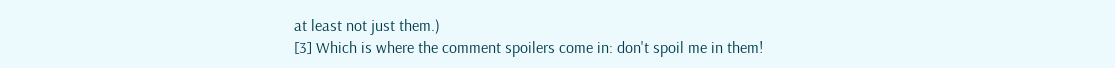at least not just them.)
[3] Which is where the comment spoilers come in: don't spoil me in them!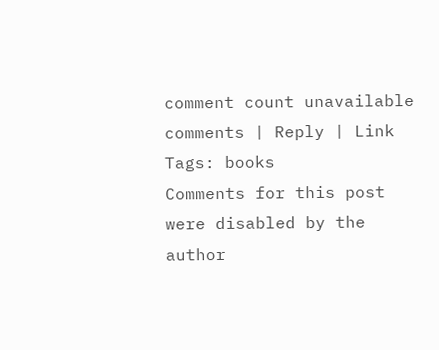comment count unavailable comments | Reply | Link
Tags: books
Comments for this post were disabled by the author